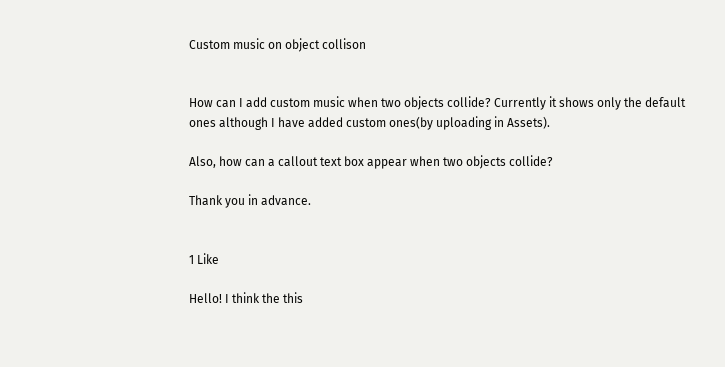Custom music on object collison


How can I add custom music when two objects collide? Currently it shows only the default ones although I have added custom ones(by uploading in Assets).

Also, how can a callout text box appear when two objects collide?

Thank you in advance.


1 Like

Hello! I think the this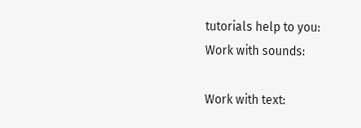tutorials help to you:
Work with sounds:

Work with text: